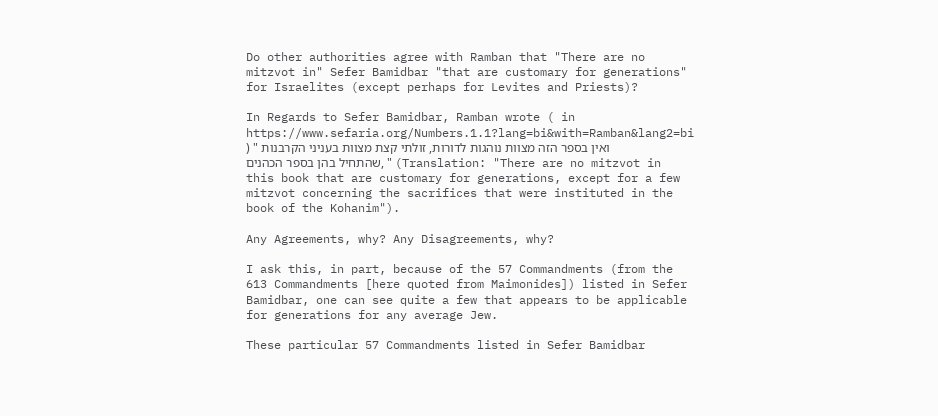Do other authorities agree with Ramban that "There are no mitzvot in" Sefer Bamidbar "that are customary for generations" for Israelites (except perhaps for Levites and Priests)?

In Regards to Sefer Bamidbar, Ramban wrote ( in https://www.sefaria.org/Numbers.1.1?lang=bi&with=Ramban&lang2=bi ) " ואין בספר הזה מצוות נוהגות לדורות, זולתי קצת מצוות בעניני הקרבנות שהתחיל בהן בספר הכהנים, " (Translation: "There are no mitzvot in this book that are customary for generations, except for a few mitzvot concerning the sacrifices that were instituted in the book of the Kohanim").

Any Agreements, why? Any Disagreements, why?

I ask this, in part, because of the 57 Commandments (from the 613 Commandments [here quoted from Maimonides]) listed in Sefer Bamidbar, one can see quite a few that appears to be applicable for generations for any average Jew.

These particular 57 Commandments listed in Sefer Bamidbar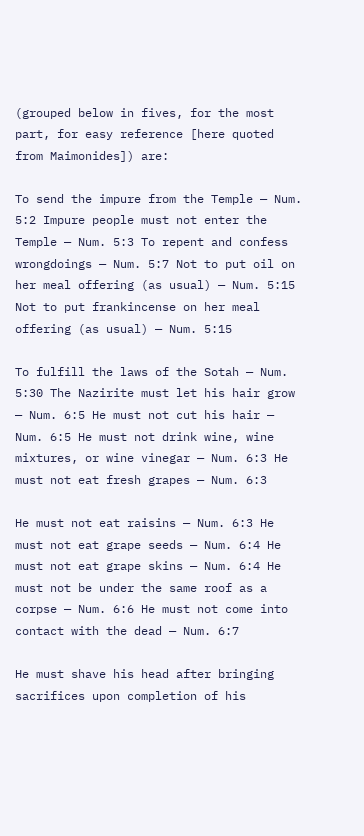(grouped below in fives, for the most part, for easy reference [here quoted from Maimonides]) are:

To send the impure from the Temple — Num. 5:2 Impure people must not enter the Temple — Num. 5:3 To repent and confess wrongdoings — Num. 5:7 Not to put oil on her meal offering (as usual) — Num. 5:15 Not to put frankincense on her meal offering (as usual) — Num. 5:15

To fulfill the laws of the Sotah — Num. 5:30 The Nazirite must let his hair grow — Num. 6:5 He must not cut his hair — Num. 6:5 He must not drink wine, wine mixtures, or wine vinegar — Num. 6:3 He must not eat fresh grapes — Num. 6:3

He must not eat raisins — Num. 6:3 He must not eat grape seeds — Num. 6:4 He must not eat grape skins — Num. 6:4 He must not be under the same roof as a corpse — Num. 6:6 He must not come into contact with the dead — Num. 6:7

He must shave his head after bringing sacrifices upon completion of his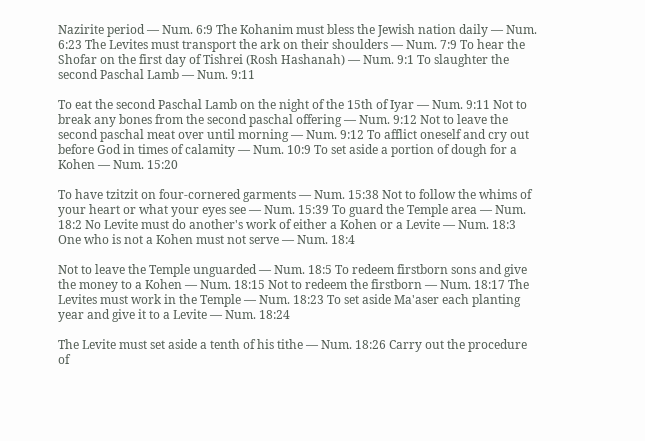Nazirite period — Num. 6:9 The Kohanim must bless the Jewish nation daily — Num. 6:23 The Levites must transport the ark on their shoulders — Num. 7:9 To hear the Shofar on the first day of Tishrei (Rosh Hashanah) — Num. 9:1 To slaughter the second Paschal Lamb — Num. 9:11

To eat the second Paschal Lamb on the night of the 15th of Iyar — Num. 9:11 Not to break any bones from the second paschal offering — Num. 9:12 Not to leave the second paschal meat over until morning — Num. 9:12 To afflict oneself and cry out before God in times of calamity — Num. 10:9 To set aside a portion of dough for a Kohen — Num. 15:20

To have tzitzit on four-cornered garments — Num. 15:38 Not to follow the whims of your heart or what your eyes see — Num. 15:39 To guard the Temple area — Num. 18:2 No Levite must do another's work of either a Kohen or a Levite — Num. 18:3 One who is not a Kohen must not serve — Num. 18:4

Not to leave the Temple unguarded — Num. 18:5 To redeem firstborn sons and give the money to a Kohen — Num. 18:15 Not to redeem the firstborn — Num. 18:17 The Levites must work in the Temple — Num. 18:23 To set aside Ma'aser each planting year and give it to a Levite — Num. 18:24

The Levite must set aside a tenth of his tithe — Num. 18:26 Carry out the procedure of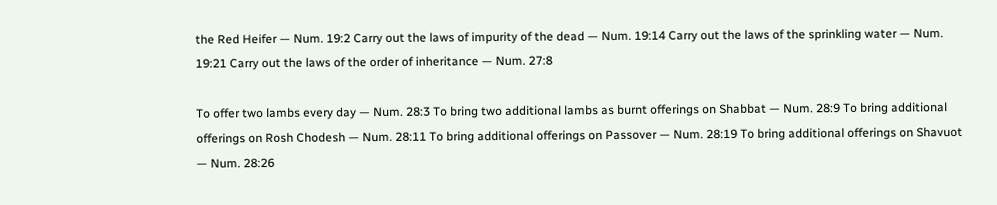the Red Heifer — Num. 19:2 Carry out the laws of impurity of the dead — Num. 19:14 Carry out the laws of the sprinkling water — Num. 19:21 Carry out the laws of the order of inheritance — Num. 27:8

To offer two lambs every day — Num. 28:3 To bring two additional lambs as burnt offerings on Shabbat — Num. 28:9 To bring additional offerings on Rosh Chodesh — Num. 28:11 To bring additional offerings on Passover — Num. 28:19 To bring additional offerings on Shavuot — Num. 28:26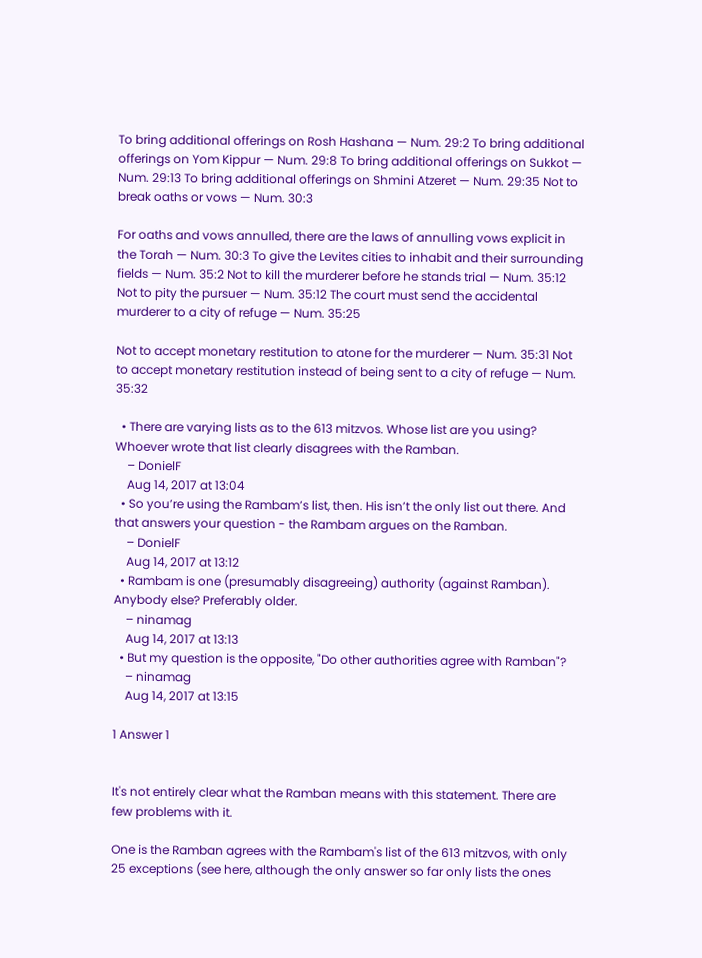To bring additional offerings on Rosh Hashana — Num. 29:2 To bring additional offerings on Yom Kippur — Num. 29:8 To bring additional offerings on Sukkot — Num. 29:13 To bring additional offerings on Shmini Atzeret — Num. 29:35 Not to break oaths or vows — Num. 30:3

For oaths and vows annulled, there are the laws of annulling vows explicit in the Torah — Num. 30:3 To give the Levites cities to inhabit and their surrounding fields — Num. 35:2 Not to kill the murderer before he stands trial — Num. 35:12 Not to pity the pursuer — Num. 35:12 The court must send the accidental murderer to a city of refuge — Num. 35:25

Not to accept monetary restitution to atone for the murderer — Num. 35:31 Not to accept monetary restitution instead of being sent to a city of refuge — Num. 35:32

  • There are varying lists as to the 613 mitzvos. Whose list are you using? Whoever wrote that list clearly disagrees with the Ramban.
    – DonielF
    Aug 14, 2017 at 13:04
  • So you’re using the Rambam’s list, then. His isn’t the only list out there. And that answers your question - the Rambam argues on the Ramban.
    – DonielF
    Aug 14, 2017 at 13:12
  • Rambam is one (presumably disagreeing) authority (against Ramban). Anybody else? Preferably older.
    – ninamag
    Aug 14, 2017 at 13:13
  • But my question is the opposite, "Do other authorities agree with Ramban"?
    – ninamag
    Aug 14, 2017 at 13:15

1 Answer 1


It's not entirely clear what the Ramban means with this statement. There are few problems with it.

One is the Ramban agrees with the Rambam's list of the 613 mitzvos, with only 25 exceptions (see here, although the only answer so far only lists the ones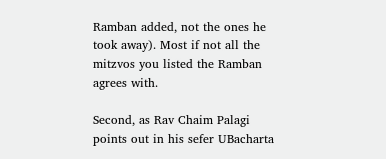Ramban added, not the ones he took away). Most if not all the mitzvos you listed the Ramban agrees with.

Second, as Rav Chaim Palagi points out in his sefer UBacharta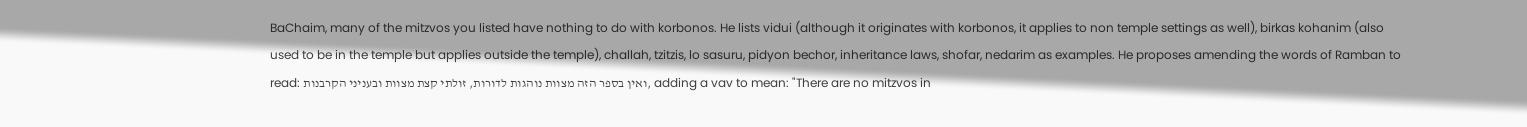BaChaim, many of the mitzvos you listed have nothing to do with korbonos. He lists vidui (although it originates with korbonos, it applies to non temple settings as well), birkas kohanim (also used to be in the temple but applies outside the temple), challah, tzitzis, lo sasuru, pidyon bechor, inheritance laws, shofar, nedarim as examples. He proposes amending the words of Ramban to read: ואין בספר הזה מצוות נוהגות לדורות, זולתי קצת מצוות ובעניני הקרבנות, adding a vav to mean: "There are no mitzvos in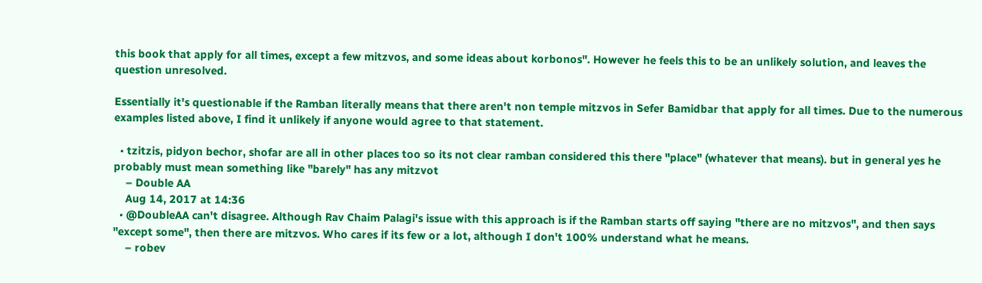this book that apply for all times, except a few mitzvos, and some ideas about korbonos". However he feels this to be an unlikely solution, and leaves the question unresolved.

Essentially it's questionable if the Ramban literally means that there aren't non temple mitzvos in Sefer Bamidbar that apply for all times. Due to the numerous examples listed above, I find it unlikely if anyone would agree to that statement.

  • tzitzis, pidyon bechor, shofar are all in other places too so its not clear ramban considered this there "place" (whatever that means). but in general yes he probably must mean something like "barely" has any mitzvot
    – Double AA
    Aug 14, 2017 at 14:36
  • @DoubleAA can't disagree. Although Rav Chaim Palagi's issue with this approach is if the Ramban starts off saying "there are no mitzvos", and then says "except some", then there are mitzvos. Who cares if its few or a lot, although I don't 100% understand what he means.
    – robev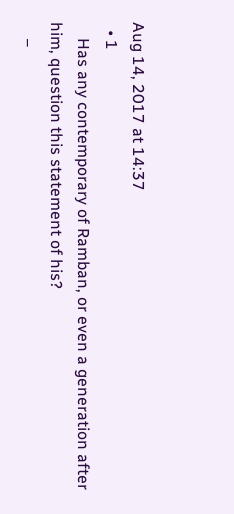Aug 14, 2017 at 14:37
  • 1
    Has any contemporary of Ramban, or even a generation after him, question this statement of his?
    –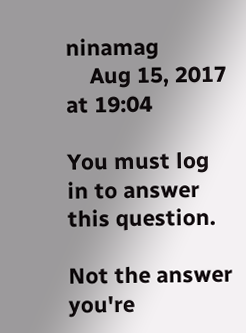ninamag
    Aug 15, 2017 at 19:04

You must log in to answer this question.

Not the answer you're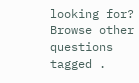looking for? Browse other questions tagged .